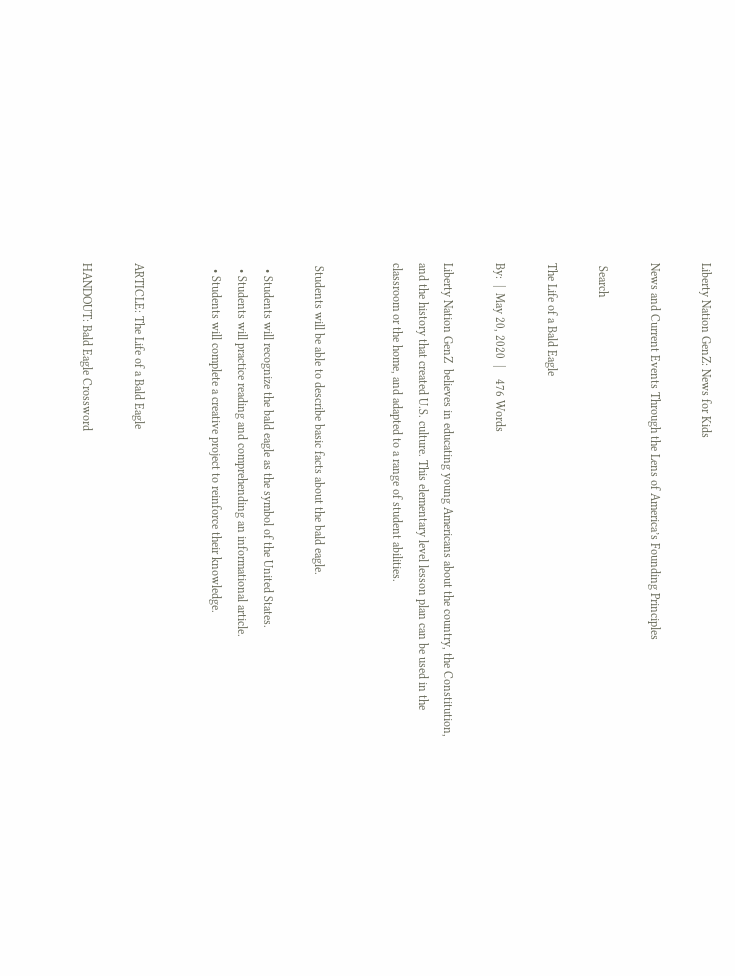Liberty Nation GenZ: News for Kids

News and Current Events Through the Lens of America’s Founding Principles

 Search

The Life of a Bald Eagle

By:  |  May 20, 2020  |    476 Words

Liberty Nation GenZ  believes in educating young Americans about the country, the Constitution, and the history that created U.S. culture. This elementary level lesson plan can be used in the classroom or the home, and adapted to a range of student abilities.


 Students will be able to describe basic facts about the bald eagle.

  • Students will recognize the bald eagle as the symbol of the United States.
  • Students will practice reading and comprehending an informational article.
  • Students will complete a creative project to reinforce their knowledge.


ARTICLE: The Life of a Bald Eagle

HANDOUT: Bald Eagle Crossword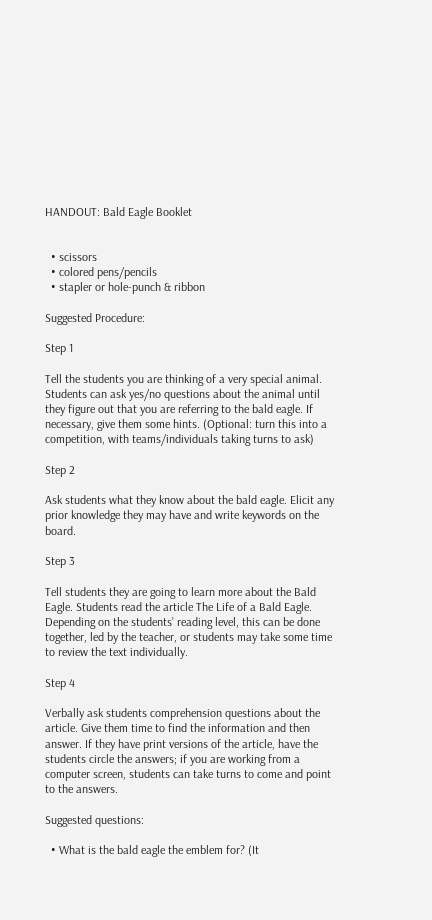HANDOUT: Bald Eagle Booklet


  • scissors
  • colored pens/pencils
  • stapler or hole-punch & ribbon

Suggested Procedure:

Step 1

Tell the students you are thinking of a very special animal. Students can ask yes/no questions about the animal until they figure out that you are referring to the bald eagle. If necessary, give them some hints. (Optional: turn this into a competition, with teams/individuals taking turns to ask)

Step 2

Ask students what they know about the bald eagle. Elicit any prior knowledge they may have and write keywords on the board.

Step 3

Tell students they are going to learn more about the Bald Eagle. Students read the article The Life of a Bald Eagle. Depending on the students’ reading level, this can be done together, led by the teacher, or students may take some time to review the text individually.

Step 4

Verbally ask students comprehension questions about the article. Give them time to find the information and then answer. If they have print versions of the article, have the students circle the answers; if you are working from a computer screen, students can take turns to come and point to the answers.

Suggested questions:

  • What is the bald eagle the emblem for? (It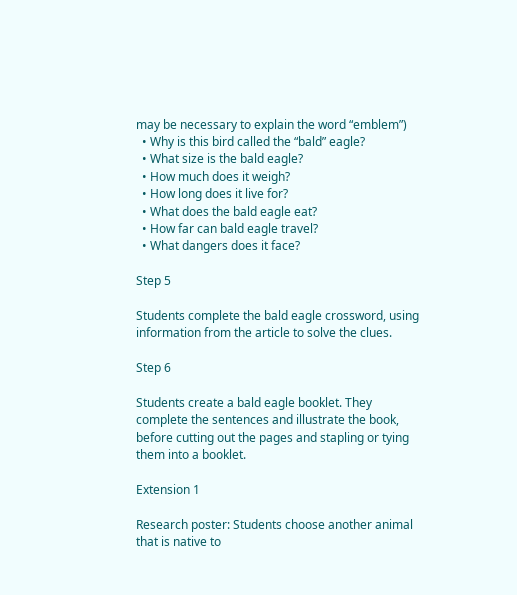may be necessary to explain the word “emblem”)
  • Why is this bird called the “bald” eagle?
  • What size is the bald eagle?
  • How much does it weigh?
  • How long does it live for?
  • What does the bald eagle eat?
  • How far can bald eagle travel?
  • What dangers does it face?

Step 5

Students complete the bald eagle crossword, using information from the article to solve the clues.

Step 6

Students create a bald eagle booklet. They complete the sentences and illustrate the book, before cutting out the pages and stapling or tying them into a booklet.

Extension 1

Research poster: Students choose another animal that is native to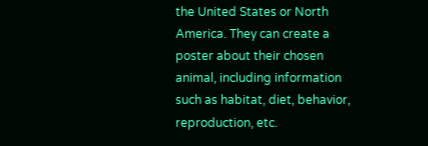the United States or North America. They can create a poster about their chosen animal, including information such as habitat, diet, behavior, reproduction, etc.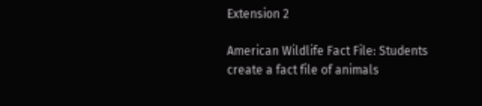Extension 2

American Wildlife Fact File: Students create a fact file of animals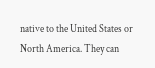native to the United States or North America. They can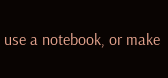use a notebook, or make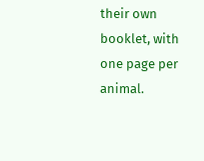their own booklet, with one page per animal.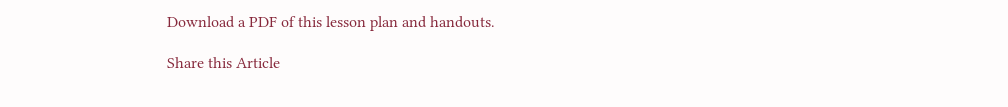Download a PDF of this lesson plan and handouts.

Share this Article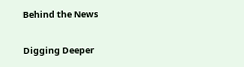Behind the News

Digging Deeper